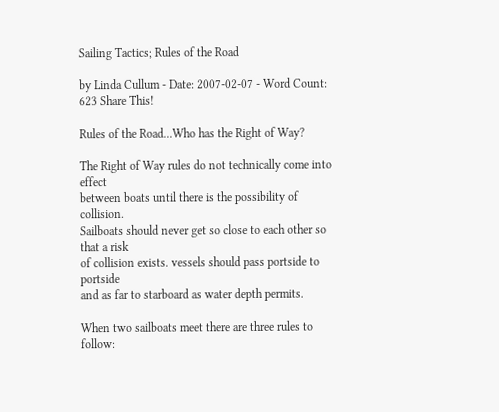Sailing Tactics; Rules of the Road

by Linda Cullum - Date: 2007-02-07 - Word Count: 623 Share This!

Rules of the Road...Who has the Right of Way?

The Right of Way rules do not technically come into effect
between boats until there is the possibility of collision.
Sailboats should never get so close to each other so that a risk
of collision exists. vessels should pass portside to portside
and as far to starboard as water depth permits.

When two sailboats meet there are three rules to follow: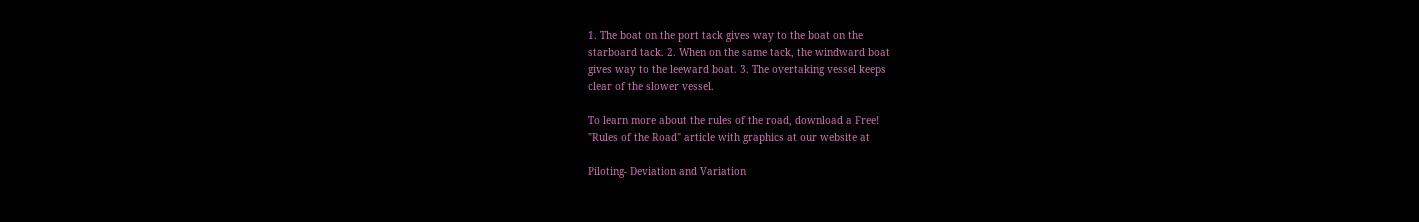1. The boat on the port tack gives way to the boat on the
starboard tack. 2. When on the same tack, the windward boat
gives way to the leeward boat. 3. The overtaking vessel keeps
clear of the slower vessel.

To learn more about the rules of the road, download a Free!
"Rules of the Road" article with graphics at our website at

Piloting- Deviation and Variation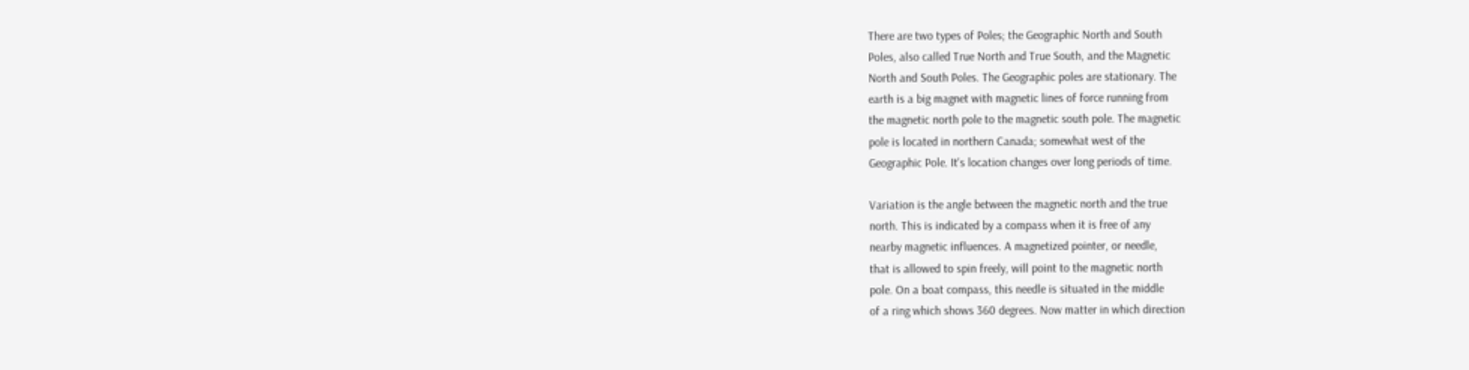There are two types of Poles; the Geographic North and South
Poles, also called True North and True South, and the Magnetic
North and South Poles. The Geographic poles are stationary. The
earth is a big magnet with magnetic lines of force running from
the magnetic north pole to the magnetic south pole. The magnetic
pole is located in northern Canada; somewhat west of the
Geographic Pole. It's location changes over long periods of time.

Variation is the angle between the magnetic north and the true
north. This is indicated by a compass when it is free of any
nearby magnetic influences. A magnetized pointer, or needle,
that is allowed to spin freely, will point to the magnetic north
pole. On a boat compass, this needle is situated in the middle
of a ring which shows 360 degrees. Now matter in which direction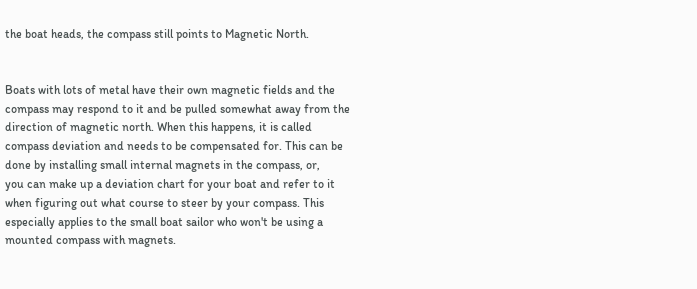the boat heads, the compass still points to Magnetic North.


Boats with lots of metal have their own magnetic fields and the
compass may respond to it and be pulled somewhat away from the
direction of magnetic north. When this happens, it is called
compass deviation and needs to be compensated for. This can be
done by installing small internal magnets in the compass, or,
you can make up a deviation chart for your boat and refer to it
when figuring out what course to steer by your compass. This
especially applies to the small boat sailor who won't be using a
mounted compass with magnets.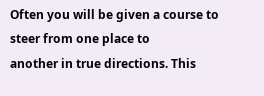Often you will be given a course to steer from one place to
another in true directions. This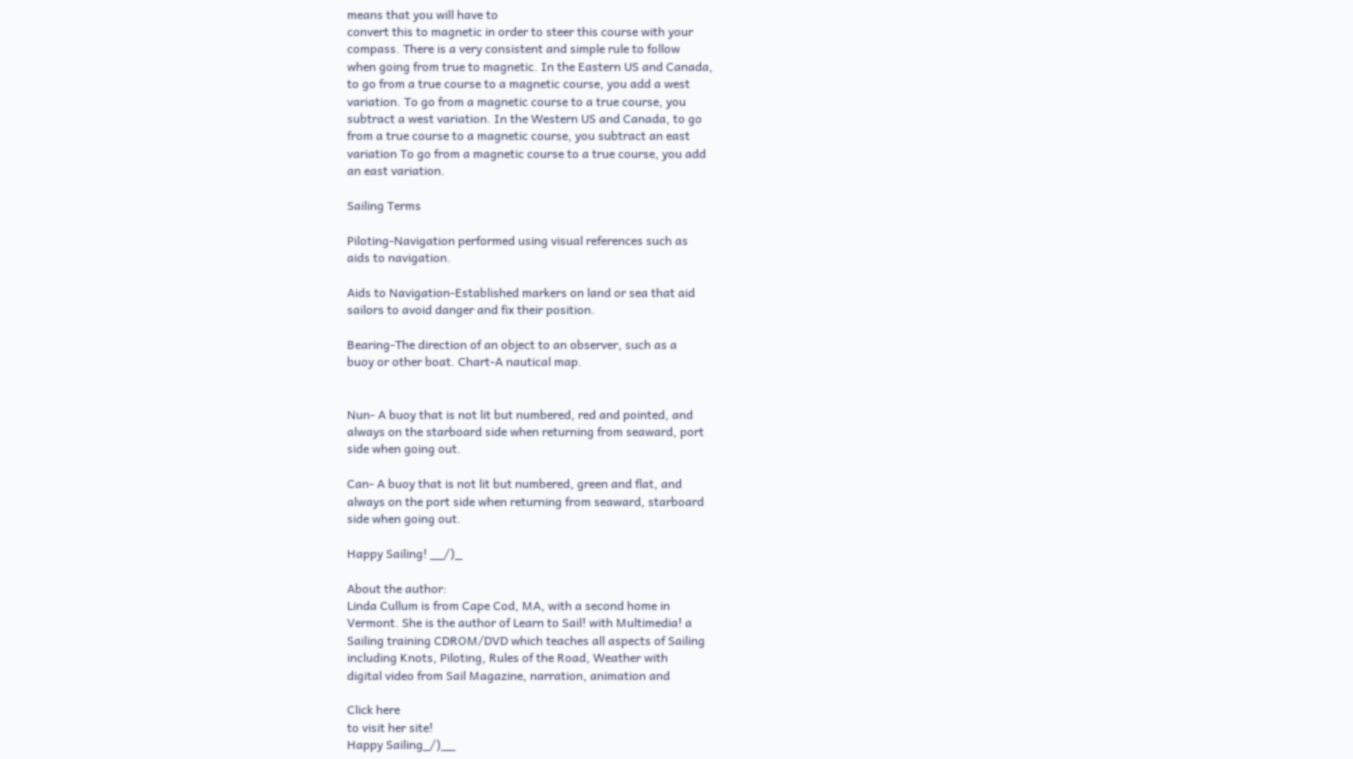means that you will have to
convert this to magnetic in order to steer this course with your
compass. There is a very consistent and simple rule to follow
when going from true to magnetic. In the Eastern US and Canada,
to go from a true course to a magnetic course, you add a west
variation. To go from a magnetic course to a true course, you
subtract a west variation. In the Western US and Canada, to go
from a true course to a magnetic course, you subtract an east
variation To go from a magnetic course to a true course, you add
an east variation.

Sailing Terms

Piloting-Navigation performed using visual references such as
aids to navigation.

Aids to Navigation-Established markers on land or sea that aid
sailors to avoid danger and fix their position.

Bearing-The direction of an object to an observer, such as a
buoy or other boat. Chart-A nautical map.


Nun- A buoy that is not lit but numbered, red and pointed, and
always on the starboard side when returning from seaward, port
side when going out.

Can- A buoy that is not lit but numbered, green and flat, and
always on the port side when returning from seaward, starboard
side when going out.

Happy Sailing! __/)_

About the author:
Linda Cullum is from Cape Cod, MA, with a second home in
Vermont. She is the author of Learn to Sail! with Multimedia! a
Sailing training CDROM/DVD which teaches all aspects of Sailing
including Knots, Piloting, Rules of the Road, Weather with
digital video from Sail Magazine, narration, animation and

Click here
to visit her site!
Happy Sailing_/)__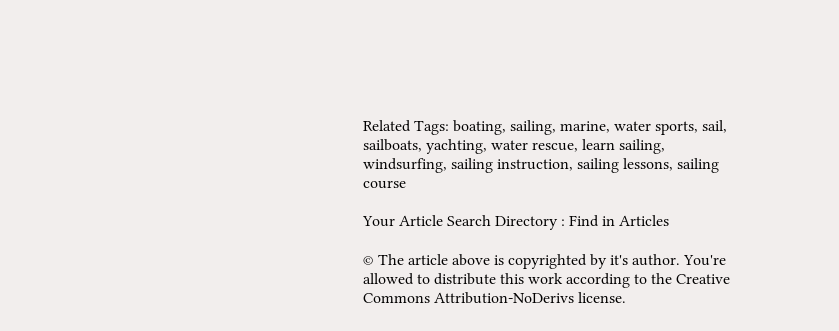Related Tags: boating, sailing, marine, water sports, sail, sailboats, yachting, water rescue, learn sailing, windsurfing, sailing instruction, sailing lessons, sailing course

Your Article Search Directory : Find in Articles

© The article above is copyrighted by it's author. You're allowed to distribute this work according to the Creative Commons Attribution-NoDerivs license.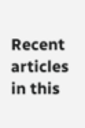Recent articles in this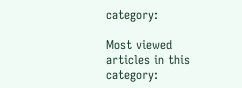category:

Most viewed articles in this category: